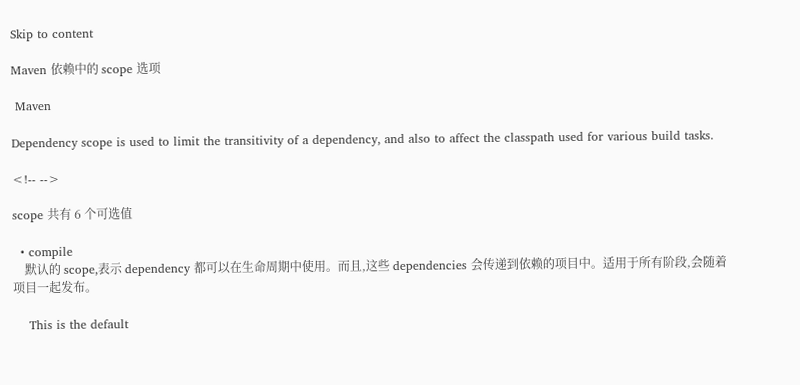Skip to content

Maven 依赖中的 scope 选项

 Maven

Dependency scope is used to limit the transitivity of a dependency, and also to affect the classpath used for various build tasks.

<!-- -->

scope 共有 6 个可选值

  • compile
    默认的 scope,表示 dependency 都可以在生命周期中使用。而且,这些 dependencies 会传递到依赖的项目中。适用于所有阶段,会随着项目一起发布。

    This is the default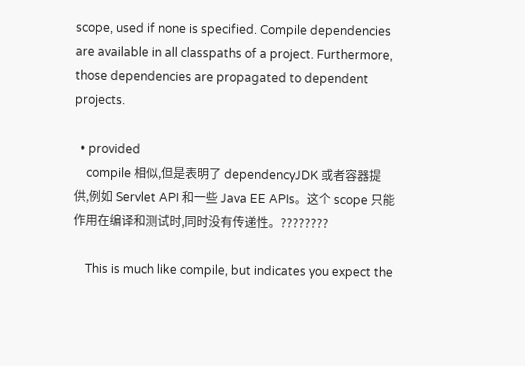scope, used if none is specified. Compile dependencies are available in all classpaths of a project. Furthermore, those dependencies are propagated to dependent projects.

  • provided
    compile 相似,但是表明了 dependencyJDK 或者容器提供,例如 Servlet API 和一些 Java EE APIs。这个 scope 只能作用在编译和测试时,同时没有传递性。????????

    This is much like compile, but indicates you expect the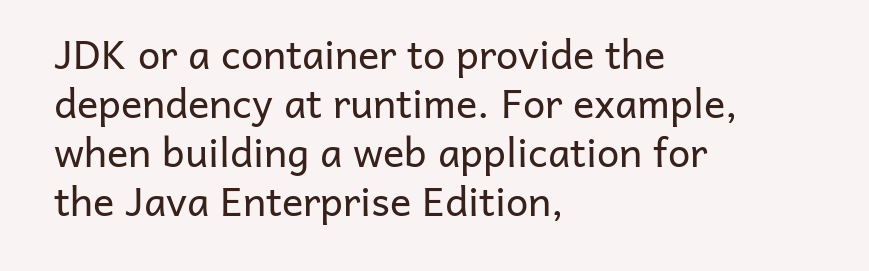JDK or a container to provide the dependency at runtime. For example, when building a web application for the Java Enterprise Edition,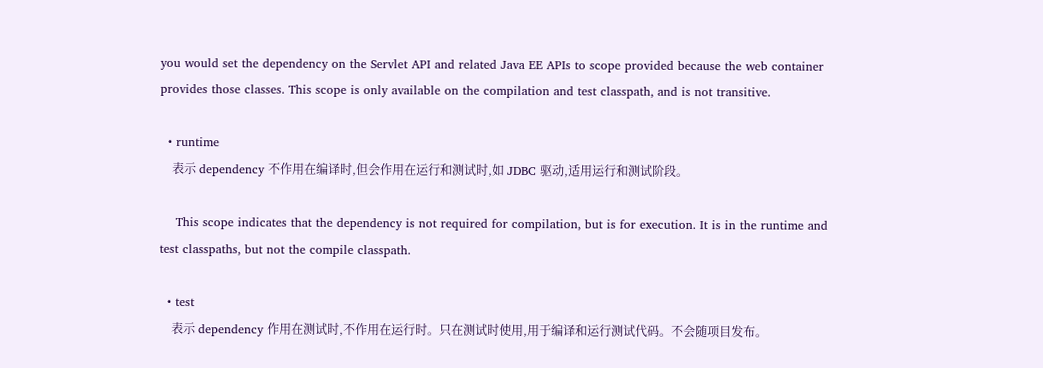you would set the dependency on the Servlet API and related Java EE APIs to scope provided because the web container provides those classes. This scope is only available on the compilation and test classpath, and is not transitive.

  • runtime
    表示 dependency 不作用在编译时,但会作用在运行和测试时,如 JDBC 驱动,适用运行和测试阶段。

    This scope indicates that the dependency is not required for compilation, but is for execution. It is in the runtime and test classpaths, but not the compile classpath.

  • test
    表示 dependency 作用在测试时,不作用在运行时。只在测试时使用,用于编译和运行测试代码。不会随项目发布。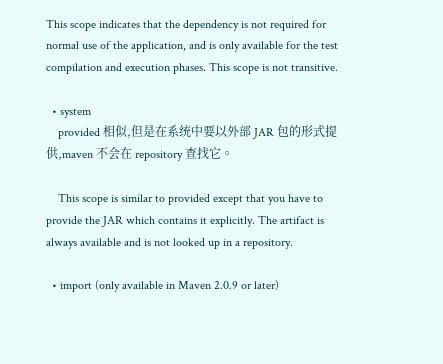This scope indicates that the dependency is not required for normal use of the application, and is only available for the test compilation and execution phases. This scope is not transitive.

  • system
    provided 相似,但是在系统中要以外部 JAR 包的形式提供,maven 不会在 repository 查找它。

    This scope is similar to provided except that you have to provide the JAR which contains it explicitly. The artifact is always available and is not looked up in a repository.

  • import (only available in Maven 2.0.9 or later)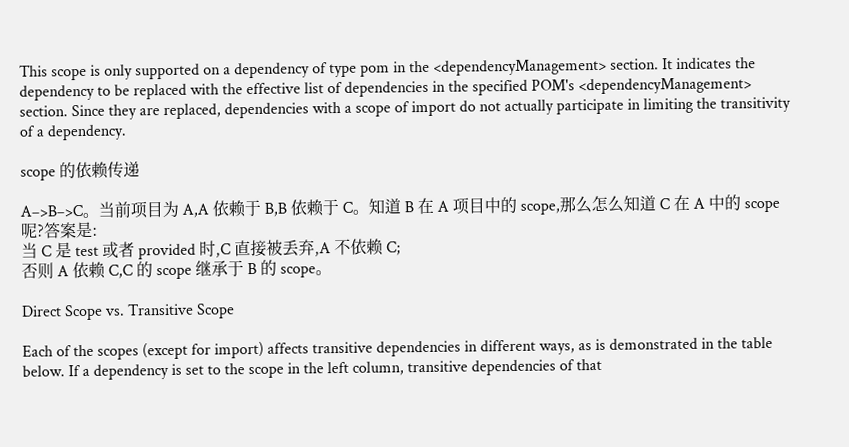This scope is only supported on a dependency of type pom in the <dependencyManagement> section. It indicates the dependency to be replaced with the effective list of dependencies in the specified POM's <dependencyManagement> section. Since they are replaced, dependencies with a scope of import do not actually participate in limiting the transitivity of a dependency.

scope 的依赖传递

A–>B–>C。当前项目为 A,A 依赖于 B,B 依赖于 C。知道 B 在 A 项目中的 scope,那么怎么知道 C 在 A 中的 scope 呢?答案是:
当 C 是 test 或者 provided 时,C 直接被丢弃,A 不依赖 C;
否则 A 依赖 C,C 的 scope 继承于 B 的 scope。

Direct Scope vs. Transitive Scope

Each of the scopes (except for import) affects transitive dependencies in different ways, as is demonstrated in the table below. If a dependency is set to the scope in the left column, transitive dependencies of that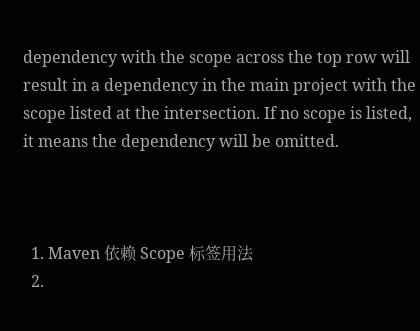dependency with the scope across the top row will result in a dependency in the main project with the scope listed at the intersection. If no scope is listed, it means the dependency will be omitted.



  1. Maven 依赖 Scope 标签用法
  2.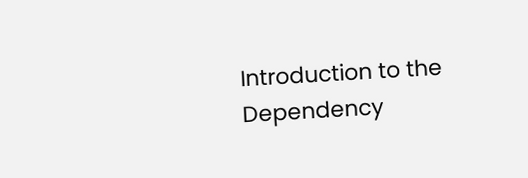Introduction to the Dependency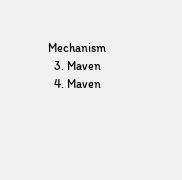Mechanism
  3. Maven
  4. Maven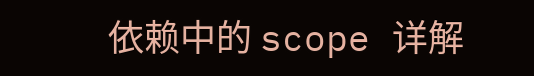依赖中的 scope 详解